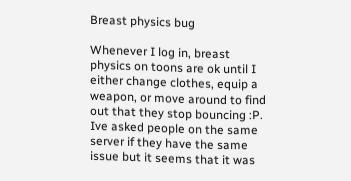Breast physics bug

Whenever I log in, breast physics on toons are ok until I either change clothes, equip a weapon, or move around to find out that they stop bouncing :P. Ive asked people on the same server if they have the same issue but it seems that it was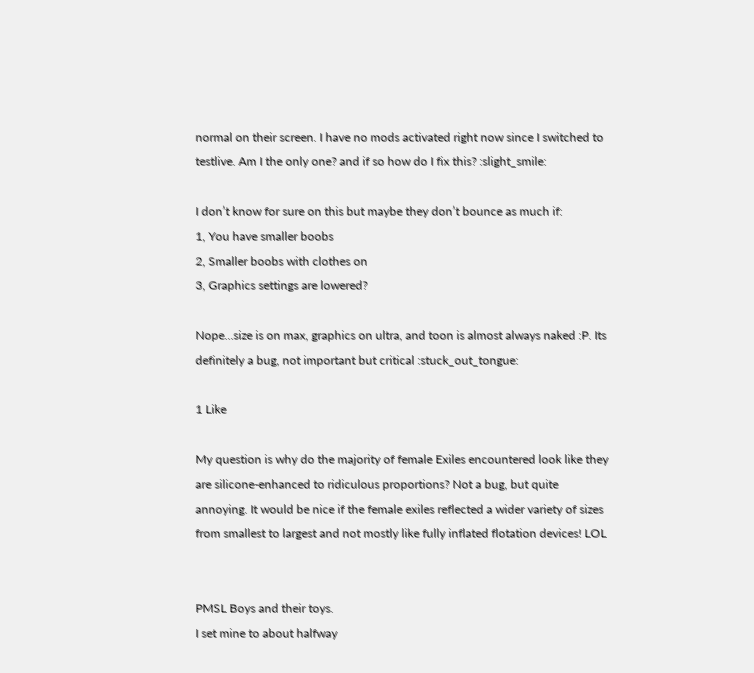normal on their screen. I have no mods activated right now since I switched to testlive. Am I the only one? and if so how do I fix this? :slight_smile:

I don’t know for sure on this but maybe they don’t bounce as much if:
1, You have smaller boobs
2, Smaller boobs with clothes on
3, Graphics settings are lowered?

Nope…size is on max, graphics on ultra, and toon is almost always naked :P. Its definitely a bug, not important but critical :stuck_out_tongue:

1 Like

My question is why do the majority of female Exiles encountered look like they are silicone-enhanced to ridiculous proportions? Not a bug, but quite annoying. It would be nice if the female exiles reflected a wider variety of sizes from smallest to largest and not mostly like fully inflated flotation devices! LOL


PMSL Boys and their toys.
I set mine to about halfway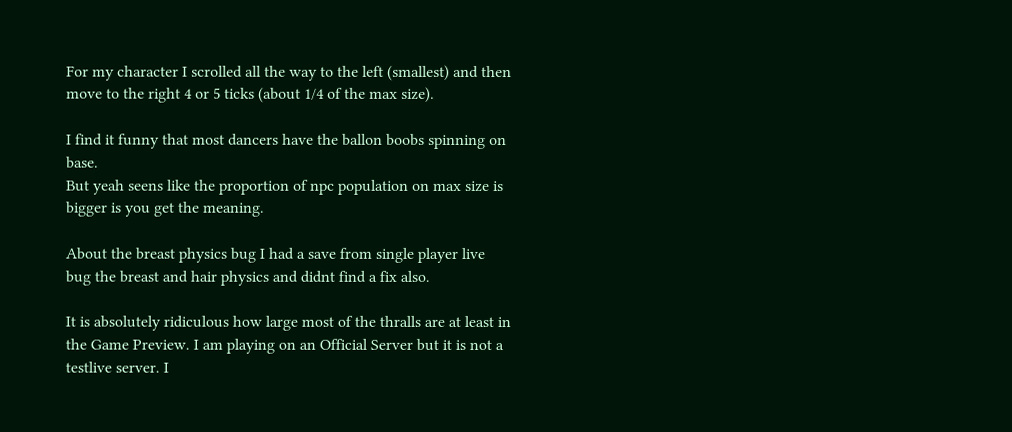For my character I scrolled all the way to the left (smallest) and then move to the right 4 or 5 ticks (about 1/4 of the max size).

I find it funny that most dancers have the ballon boobs spinning on base.
But yeah seens like the proportion of npc population on max size is bigger is you get the meaning.

About the breast physics bug I had a save from single player live bug the breast and hair physics and didnt find a fix also.

It is absolutely ridiculous how large most of the thralls are at least in the Game Preview. I am playing on an Official Server but it is not a testlive server. I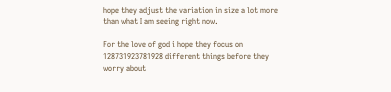hope they adjust the variation in size a lot more than what I am seeing right now.

For the love of god i hope they focus on 128731923781928 different things before they worry about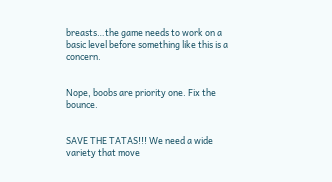breasts…the game needs to work on a basic level before something like this is a concern.


Nope, boobs are priority one. Fix the bounce.


SAVE THE TATAS!!! We need a wide variety that move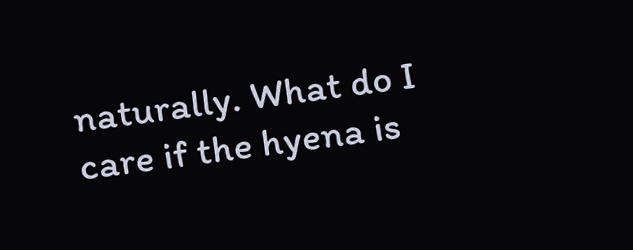naturally. What do I care if the hyena is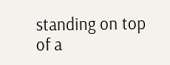standing on top of a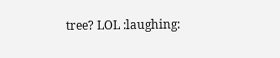tree? LOL :laughing: